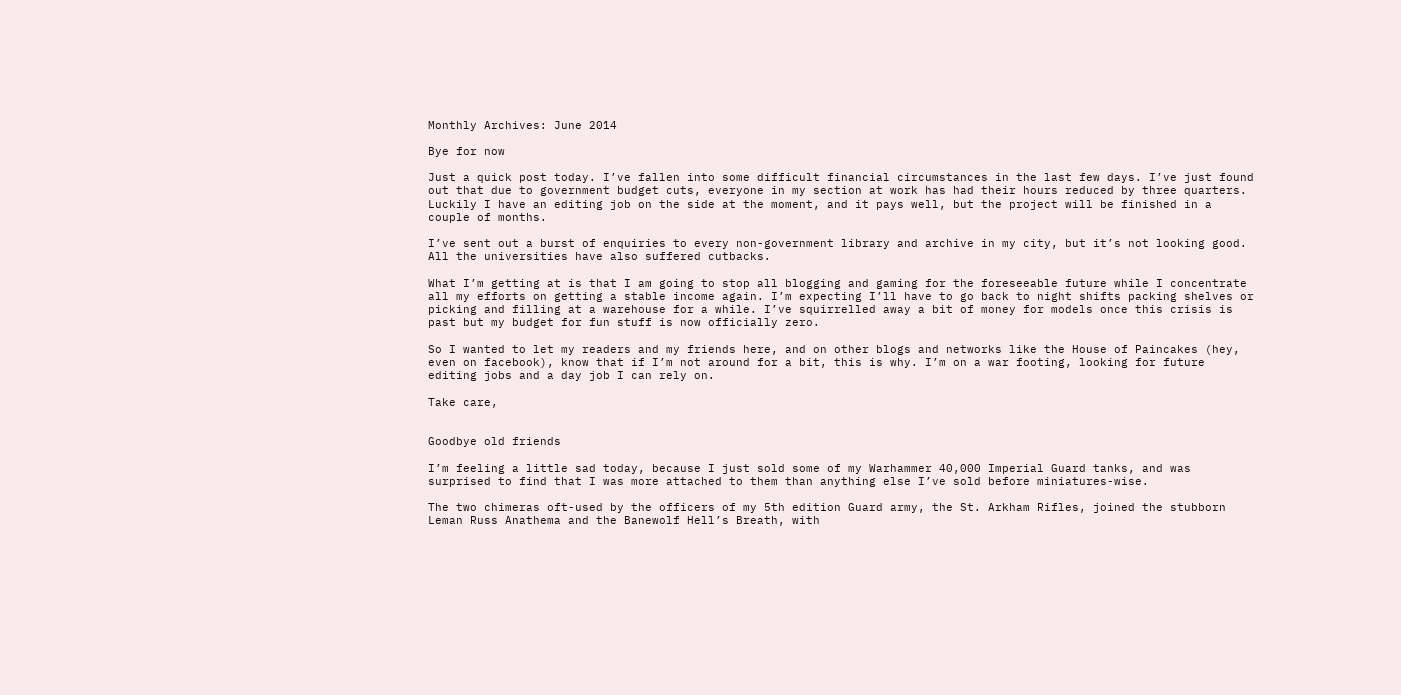Monthly Archives: June 2014

Bye for now

Just a quick post today. I’ve fallen into some difficult financial circumstances in the last few days. I’ve just found out that due to government budget cuts, everyone in my section at work has had their hours reduced by three quarters. Luckily I have an editing job on the side at the moment, and it pays well, but the project will be finished in a couple of months.

I’ve sent out a burst of enquiries to every non-government library and archive in my city, but it’s not looking good. All the universities have also suffered cutbacks.

What I’m getting at is that I am going to stop all blogging and gaming for the foreseeable future while I concentrate all my efforts on getting a stable income again. I’m expecting I’ll have to go back to night shifts packing shelves or picking and filling at a warehouse for a while. I’ve squirrelled away a bit of money for models once this crisis is past but my budget for fun stuff is now officially zero.

So I wanted to let my readers and my friends here, and on other blogs and networks like the House of Paincakes (hey, even on facebook), know that if I’m not around for a bit, this is why. I’m on a war footing, looking for future editing jobs and a day job I can rely on.

Take care,


Goodbye old friends

I’m feeling a little sad today, because I just sold some of my Warhammer 40,000 Imperial Guard tanks, and was surprised to find that I was more attached to them than anything else I’ve sold before miniatures-wise.

The two chimeras oft-used by the officers of my 5th edition Guard army, the St. Arkham Rifles, joined the stubborn Leman Russ Anathema and the Banewolf Hell’s Breath, with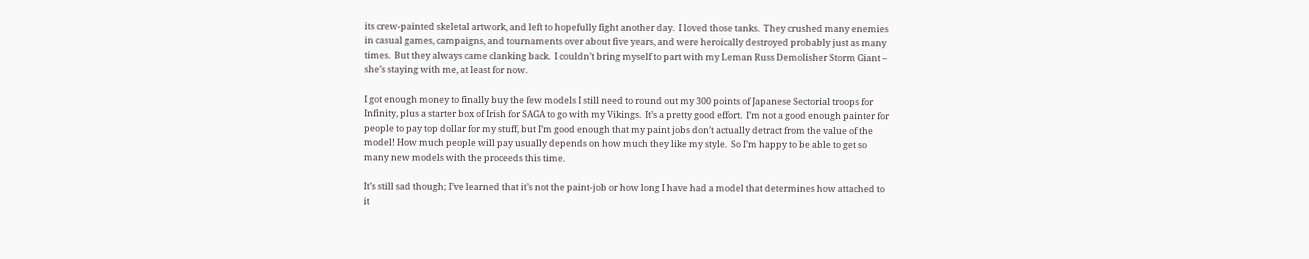its crew-painted skeletal artwork, and left to hopefully fight another day.  I loved those tanks.  They crushed many enemies in casual games, campaigns, and tournaments over about five years, and were heroically destroyed probably just as many times.  But they always came clanking back.  I couldn’t bring myself to part with my Leman Russ Demolisher Storm Giant – she’s staying with me, at least for now.

I got enough money to finally buy the few models I still need to round out my 300 points of Japanese Sectorial troops for Infinity, plus a starter box of Irish for SAGA to go with my Vikings.  It’s a pretty good effort.  I’m not a good enough painter for people to pay top dollar for my stuff, but I’m good enough that my paint jobs don’t actually detract from the value of the model! How much people will pay usually depends on how much they like my style.  So I’m happy to be able to get so many new models with the proceeds this time.

It’s still sad though; I’ve learned that it’s not the paint-job or how long I have had a model that determines how attached to it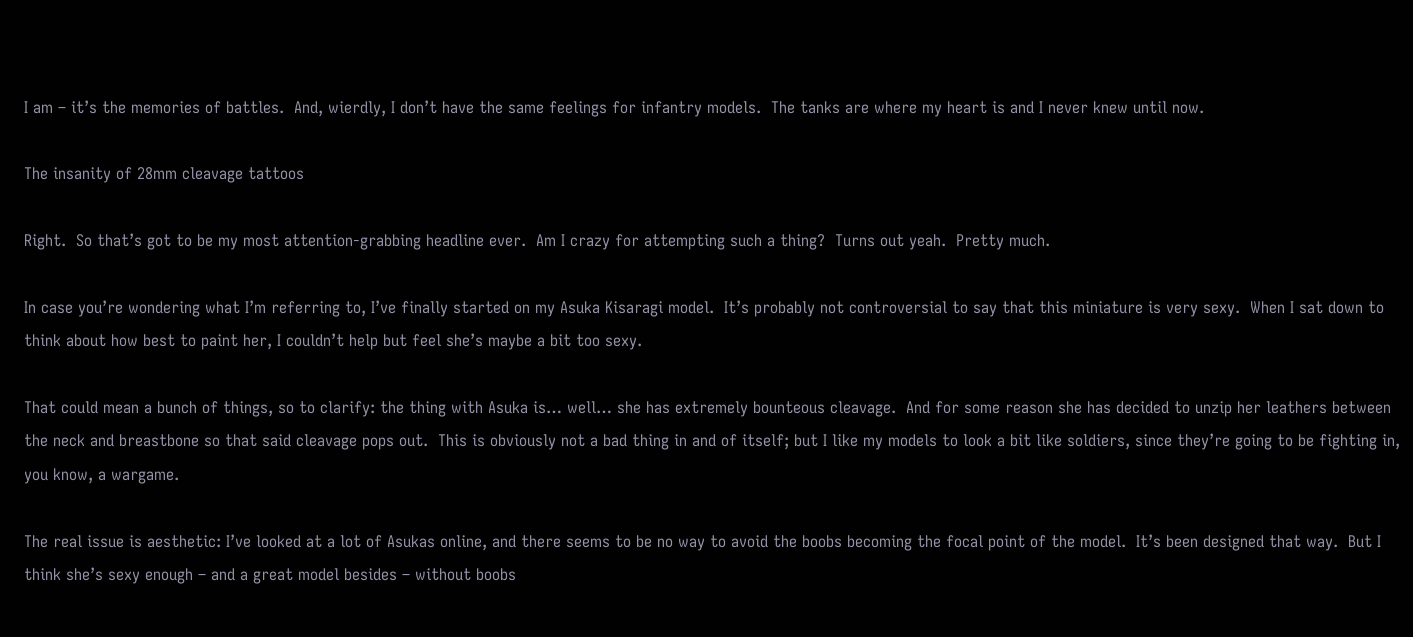I am – it’s the memories of battles.  And, wierdly, I don’t have the same feelings for infantry models.  The tanks are where my heart is and I never knew until now.

The insanity of 28mm cleavage tattoos

Right.  So that’s got to be my most attention-grabbing headline ever.  Am I crazy for attempting such a thing?  Turns out yeah.  Pretty much.

In case you’re wondering what I’m referring to, I’ve finally started on my Asuka Kisaragi model.  It’s probably not controversial to say that this miniature is very sexy.  When I sat down to think about how best to paint her, I couldn’t help but feel she’s maybe a bit too sexy.

That could mean a bunch of things, so to clarify: the thing with Asuka is… well… she has extremely bounteous cleavage.  And for some reason she has decided to unzip her leathers between the neck and breastbone so that said cleavage pops out.  This is obviously not a bad thing in and of itself; but I like my models to look a bit like soldiers, since they’re going to be fighting in, you know, a wargame.

The real issue is aesthetic: I’ve looked at a lot of Asukas online, and there seems to be no way to avoid the boobs becoming the focal point of the model.  It’s been designed that way.  But I think she’s sexy enough – and a great model besides – without boobs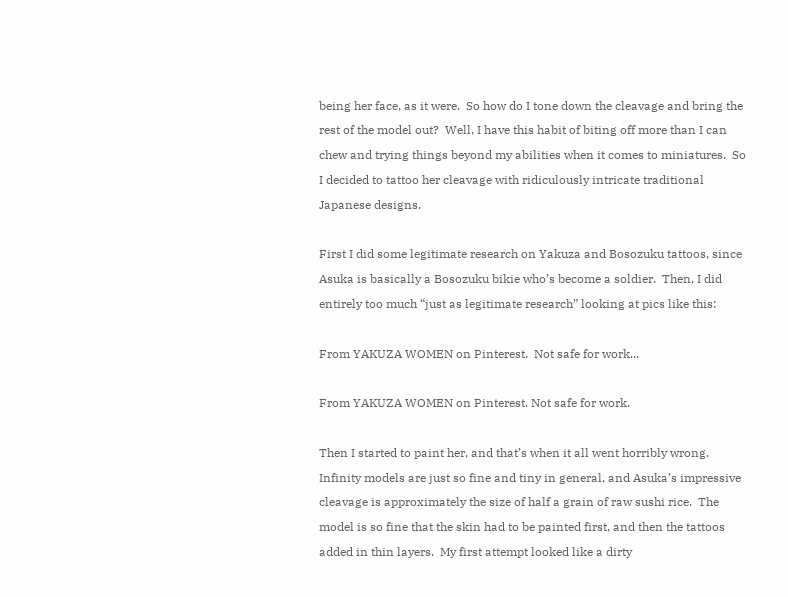being her face, as it were.  So how do I tone down the cleavage and bring the rest of the model out?  Well, I have this habit of biting off more than I can chew and trying things beyond my abilities when it comes to miniatures.  So I decided to tattoo her cleavage with ridiculously intricate traditional Japanese designs.

First I did some legitimate research on Yakuza and Bosozuku tattoos, since Asuka is basically a Bosozuku bikie who’s become a soldier.  Then, I did entirely too much “just as legitimate research” looking at pics like this:

From YAKUZA WOMEN on Pinterest.  Not safe for work...

From YAKUZA WOMEN on Pinterest. Not safe for work.

Then I started to paint her, and that’s when it all went horribly wrong.  Infinity models are just so fine and tiny in general, and Asuka’s impressive cleavage is approximately the size of half a grain of raw sushi rice.  The model is so fine that the skin had to be painted first, and then the tattoos added in thin layers.  My first attempt looked like a dirty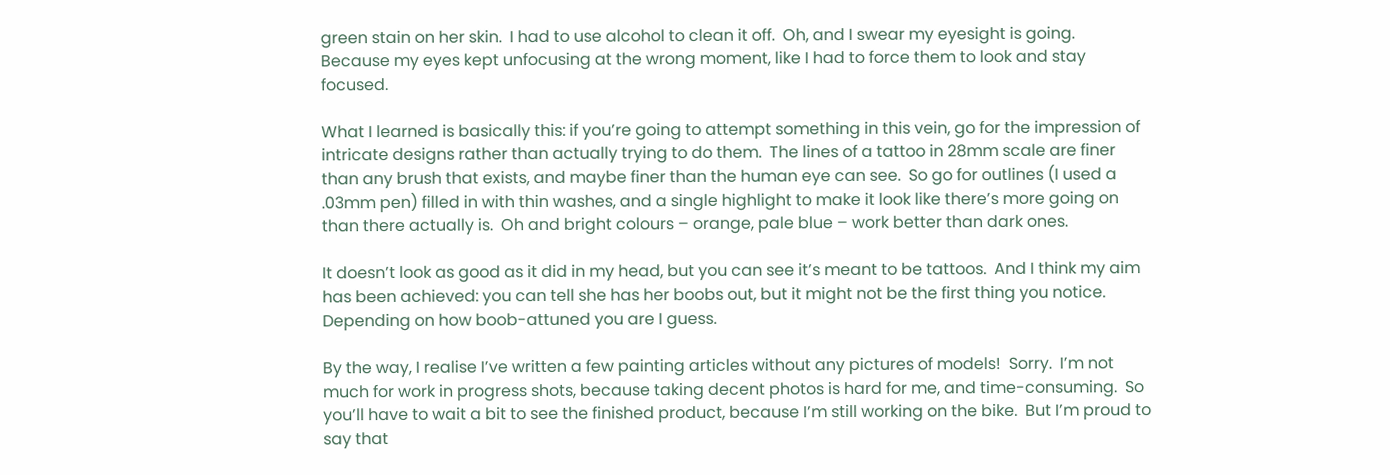green stain on her skin.  I had to use alcohol to clean it off.  Oh, and I swear my eyesight is going.  Because my eyes kept unfocusing at the wrong moment, like I had to force them to look and stay focused.

What I learned is basically this: if you’re going to attempt something in this vein, go for the impression of intricate designs rather than actually trying to do them.  The lines of a tattoo in 28mm scale are finer than any brush that exists, and maybe finer than the human eye can see.  So go for outlines (I used a .03mm pen) filled in with thin washes, and a single highlight to make it look like there’s more going on than there actually is.  Oh and bright colours – orange, pale blue – work better than dark ones.

It doesn’t look as good as it did in my head, but you can see it’s meant to be tattoos.  And I think my aim has been achieved: you can tell she has her boobs out, but it might not be the first thing you notice. Depending on how boob-attuned you are I guess.

By the way, I realise I’ve written a few painting articles without any pictures of models!  Sorry.  I’m not much for work in progress shots, because taking decent photos is hard for me, and time-consuming.  So you’ll have to wait a bit to see the finished product, because I’m still working on the bike.  But I’m proud to say that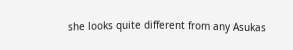she looks quite different from any Asukas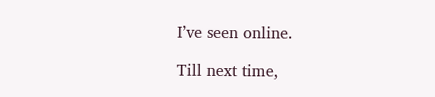I’ve seen online.

Till next time,